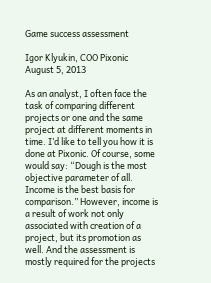Game success assessment

Igor Klyukin, COO Pixonic
August 5, 2013

As an analyst, I often face the task of comparing different projects or one and the same project at different moments in time. I’d like to tell you how it is done at Pixonic. Of course, some would say: “Dough is the most objective parameter of all. Income is the best basis for comparison.” However, income is a result of work not only associated with creation of a project, but its promotion as well. And the assessment is mostly required for the projects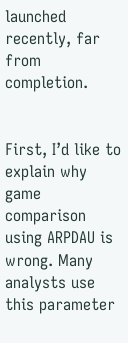launched recently, far from completion.


First, I’d like to explain why game comparison using ARPDAU is wrong. Many analysts use this parameter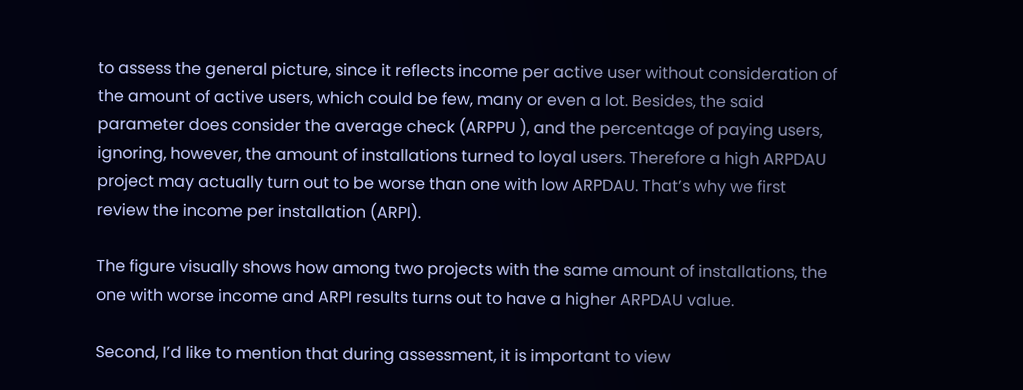to assess the general picture, since it reflects income per active user without consideration of the amount of active users, which could be few, many or even a lot. Besides, the said parameter does consider the average check (ARPPU ), and the percentage of paying users, ignoring, however, the amount of installations turned to loyal users. Therefore a high ARPDAU project may actually turn out to be worse than one with low ARPDAU. That’s why we first review the income per installation (ARPI).

The figure visually shows how among two projects with the same amount of installations, the one with worse income and ARPI results turns out to have a higher ARPDAU value.

Second, I’d like to mention that during assessment, it is important to view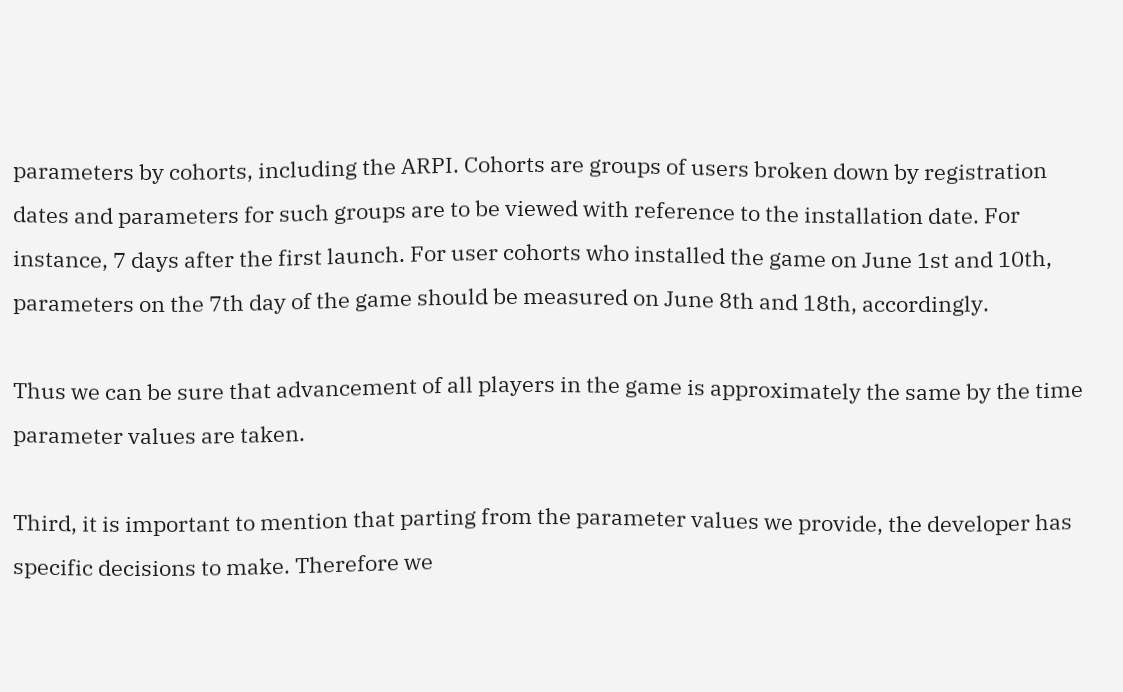parameters by cohorts, including the ARPI. Cohorts are groups of users broken down by registration dates and parameters for such groups are to be viewed with reference to the installation date. For instance, 7 days after the first launch. For user cohorts who installed the game on June 1st and 10th, parameters on the 7th day of the game should be measured on June 8th and 18th, accordingly.

Thus we can be sure that advancement of all players in the game is approximately the same by the time parameter values are taken.

Third, it is important to mention that parting from the parameter values we provide, the developer has specific decisions to make. Therefore we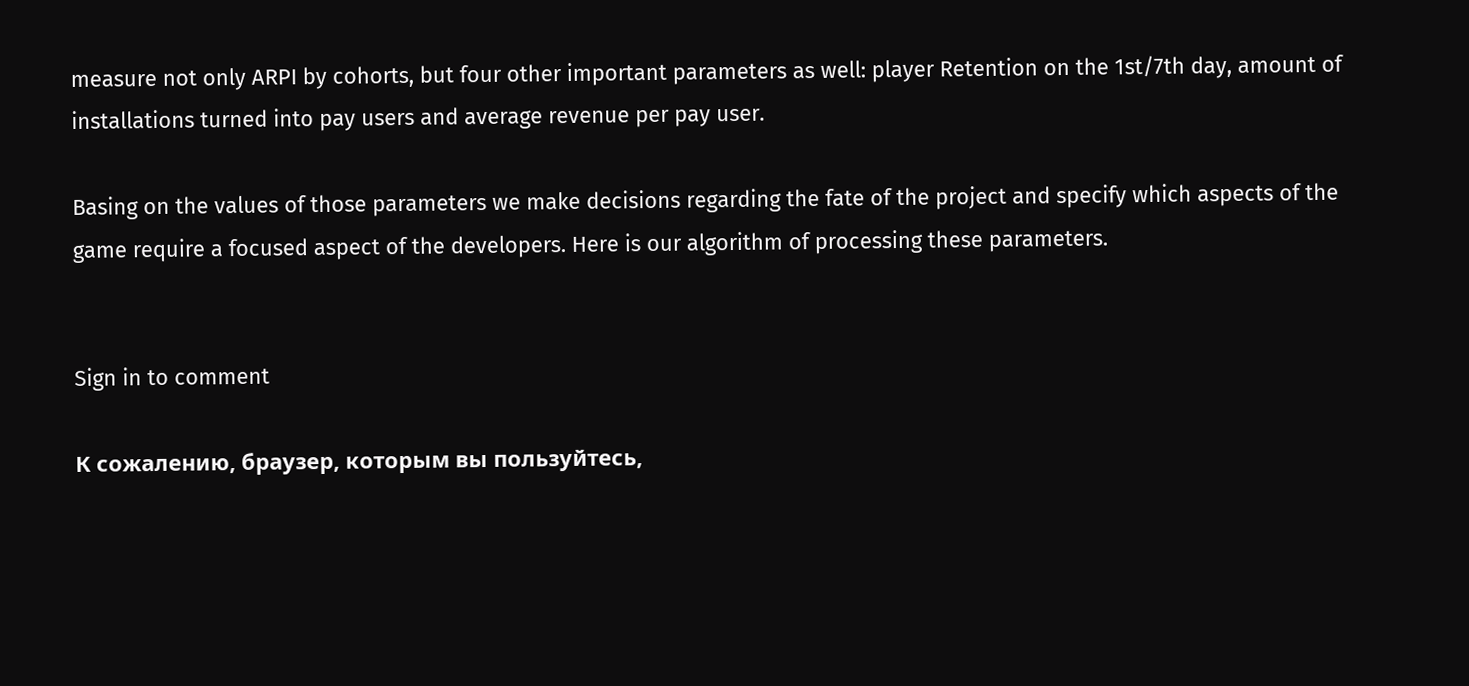measure not only ARPI by cohorts, but four other important parameters as well: player Retention on the 1st/7th day, amount of installations turned into pay users and average revenue per pay user.

Basing on the values of those parameters we make decisions regarding the fate of the project and specify which aspects of the game require a focused aspect of the developers. Here is our algorithm of processing these parameters.


Sign in to comment

К сожалению, браузер, которым вы пользуйтесь,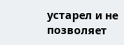устарел и не позволяет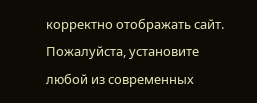корректно отображать сайт. Пожалуйста, установите любой из современных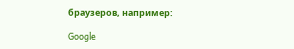браузеров, например:

Google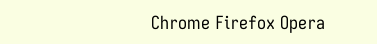Chrome Firefox Opera